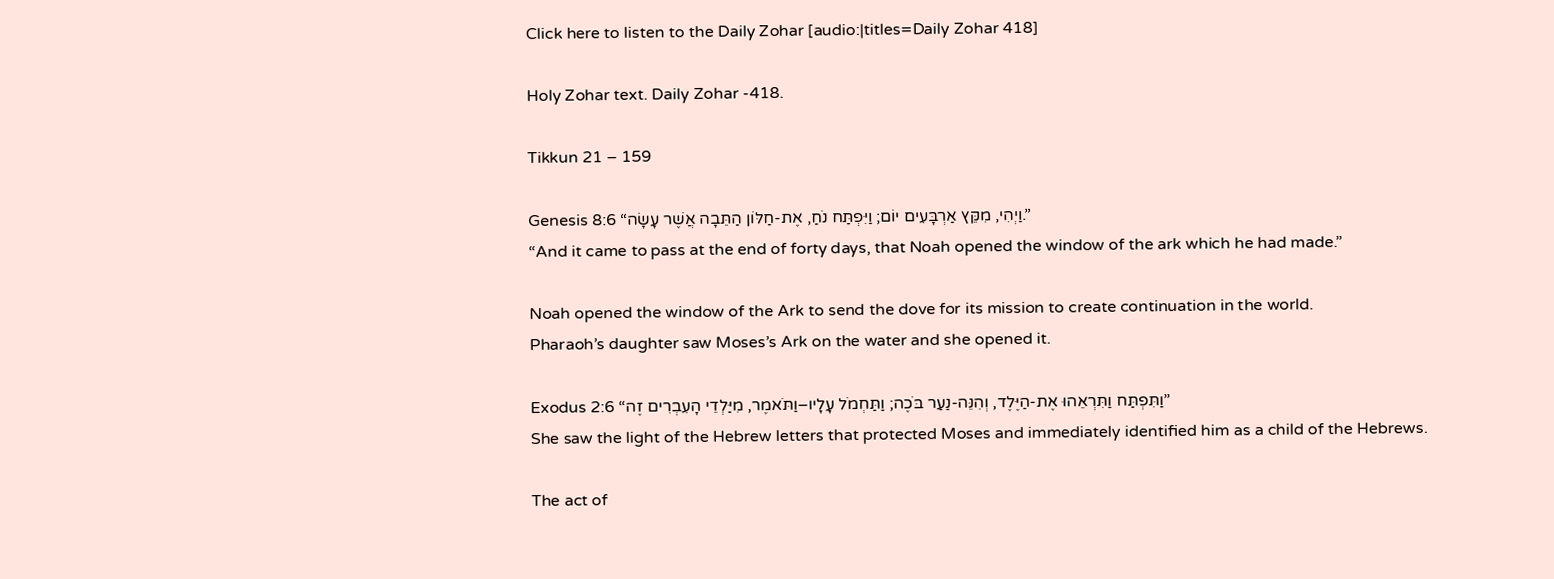Click here to listen to the Daily Zohar [audio:|titles=Daily Zohar 418]

Holy Zohar text. Daily Zohar -418.

Tikkun 21 – 159

Genesis 8:6 “וַיְהִי, מִקֵּץ אַרְבָּעִים יוֹם; וַיִּפְתַּח נֹחַ, אֶת-חַלּוֹן הַתֵּבָה אֲשֶׁר עָשָׂה.”
“And it came to pass at the end of forty days, that Noah opened the window of the ark which he had made.”

Noah opened the window of the Ark to send the dove for its mission to create continuation in the world.
Pharaoh’s daughter saw Moses’s Ark on the water and she opened it.

Exodus 2:6 “וַתִּפְתַּח וַתִּרְאֵהוּ אֶת-הַיֶּלֶד, וְהִנֵּה-נַעַר בֹּכֶה; וַתַּחְמֹל עָלָיו–וַתֹּאמֶר, מִיַּלְדֵי הָעִבְרִים זֶה”
She saw the light of the Hebrew letters that protected Moses and immediately identified him as a child of the Hebrews.

The act of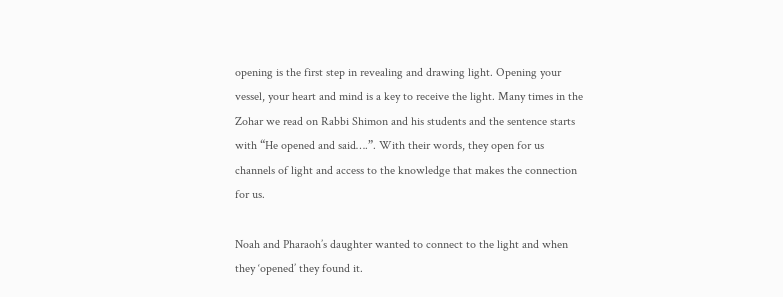opening is the first step in revealing and drawing light. Opening your vessel, your heart and mind is a key to receive the light. Many times in the Zohar we read on Rabbi Shimon and his students and the sentence starts with “He opened and said….”. With their words, they open for us channels of light and access to the knowledge that makes the connection for us.

Noah and Pharaoh’s daughter wanted to connect to the light and when they ‘opened’ they found it.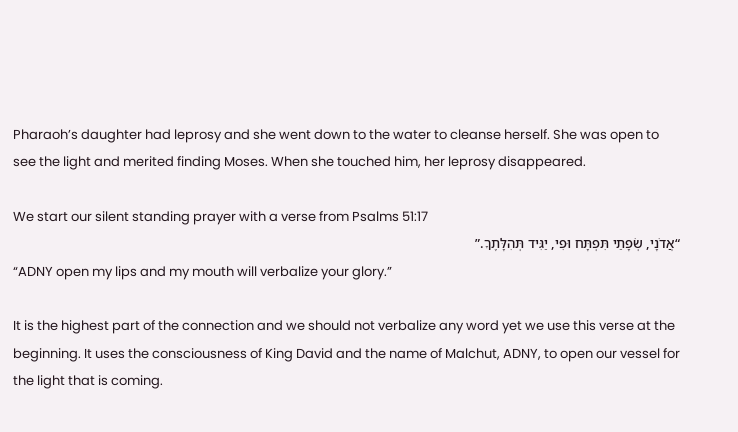Pharaoh’s daughter had leprosy and she went down to the water to cleanse herself. She was open to see the light and merited finding Moses. When she touched him, her leprosy disappeared.

We start our silent standing prayer with a verse from Psalms 51:17
“אֲדֹנָי, שְׂפָתַי תִּפְתָּח וּפִי, יַגִּיד תְּהִלָּתֶךָ.”
“ADNY open my lips and my mouth will verbalize your glory.”

It is the highest part of the connection and we should not verbalize any word yet we use this verse at the beginning. It uses the consciousness of King David and the name of Malchut, ADNY, to open our vessel for the light that is coming.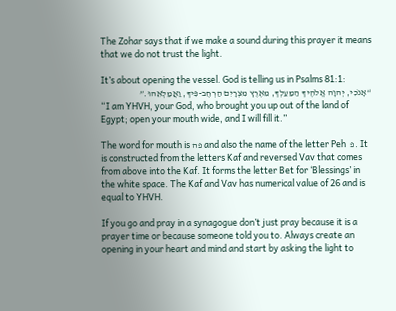The Zohar says that if we make a sound during this prayer it means that we do not trust the light.

It’s about opening the vessel. God is telling us in Psalms 81:1:
“אָנֹכִי, יְהוָה אֱלֹהֶיךָ הַמַּעַלְךָ, מֵאֶרֶץ מִצְרָיִם הַרְחֶב-פִּיךָ, וַאֲמַלְאֵהוּ.”
“I am YHVH, your God, who brought you up out of the land of Egypt; open your mouth wide, and I will fill it.”

The word for mouth is פה and also the name of the letter Peh  פ. It is constructed from the letters Kaf and reversed Vav that comes from above into the Kaf. It forms the letter Bet for ‘Blessings’ in the white space. The Kaf and Vav has numerical value of 26 and is equal to YHVH.

If you go and pray in a synagogue don’t just pray because it is a prayer time or because someone told you to. Always create an opening in your heart and mind and start by asking the light to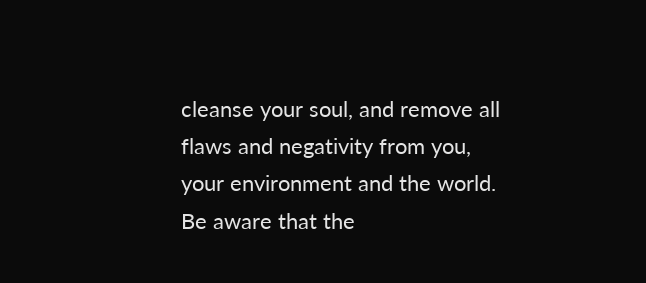cleanse your soul, and remove all flaws and negativity from you, your environment and the world. Be aware that the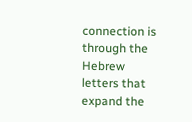connection is through the Hebrew letters that expand the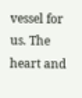vessel for us. The heart and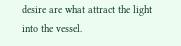desire are what attract the light into the vessel.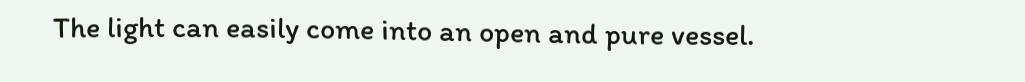The light can easily come into an open and pure vessel.